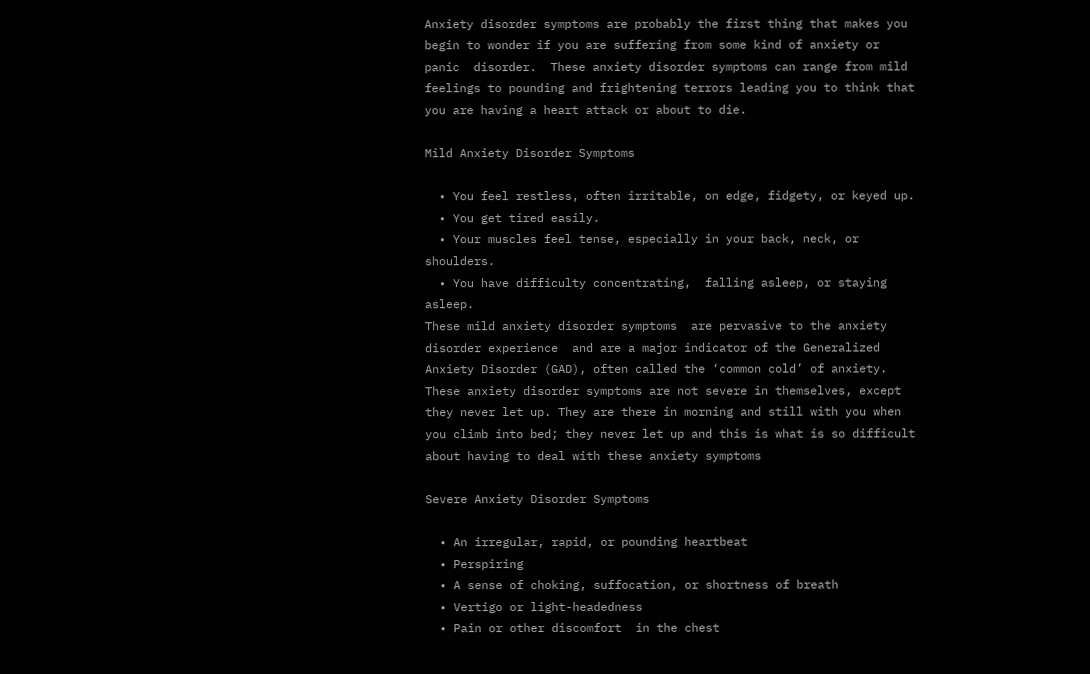Anxiety disorder symptoms are probably the first thing that makes you begin to wonder if you are suffering from some kind of anxiety or panic  disorder.  These anxiety disorder symptoms can range from mild feelings to pounding and frightening terrors leading you to think that you are having a heart attack or about to die.

Mild Anxiety Disorder Symptoms

  • You feel restless, often irritable, on edge, fidgety, or keyed up.
  • You get tired easily.
  • Your muscles feel tense, especially in your back, neck, or shoulders.
  • You have difficulty concentrating,  falling asleep, or staying asleep.
These mild anxiety disorder symptoms  are pervasive to the anxiety disorder experience  and are a major indicator of the Generalized Anxiety Disorder (GAD), often called the ‘common cold’ of anxiety.  These anxiety disorder symptoms are not severe in themselves, except they never let up. They are there in morning and still with you when you climb into bed; they never let up and this is what is so difficult about having to deal with these anxiety symptoms

Severe Anxiety Disorder Symptoms

  • An irregular, rapid, or pounding heartbeat
  • Perspiring
  • A sense of choking, suffocation, or shortness of breath
  • Vertigo or light-headedness
  • Pain or other discomfort  in the chest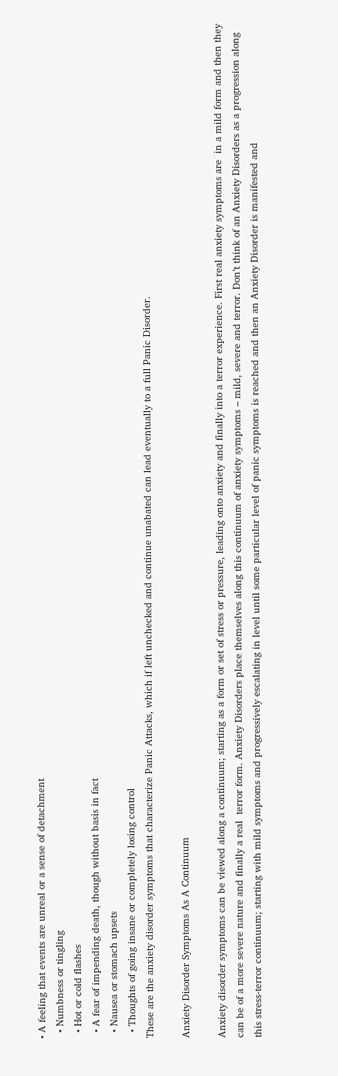• A feeling that events are unreal or a sense of detachment
  • Numbness or tingling
  • Hot or cold flashes
  • A fear of impending death, though without basis in fact
  • Nausea or stomach upsets
  • Thoughts of going insane or completely losing control
These are the anxiety disorder symptoms that characterize Panic Attacks, which if left unchecked and continue unabated can lead eventually to a full Panic Disorder.

Anxiety Disorder Symptoms As A Continuum

Anxiety disorder symptoms can be viewed along a continuum; starting as a form or set of stress or pressure, leading onto anxiety and finally into a terror experience. First real anxiety symptoms are  in a mild form and then they can be of a more severe nature and finally a real  terror form. Anxiety Disorders place themselves along this continuum of anxiety symptoms – mild, severe and terror. Don’t think of an Anxiety Disorders as a progression along this stress-terror continuum; starting with mild symptoms and progressively escalating in level until some particular level of panic symptoms is reached and then an Anxiety Disorder is manifested and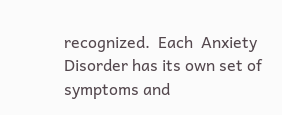recognized.  Each  Anxiety Disorder has its own set of symptoms and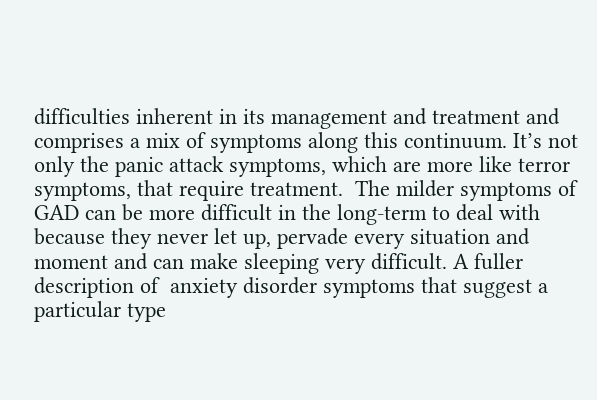difficulties inherent in its management and treatment and comprises a mix of symptoms along this continuum. It’s not only the panic attack symptoms, which are more like terror symptoms, that require treatment.  The milder symptoms of GAD can be more difficult in the long-term to deal with because they never let up, pervade every situation and moment and can make sleeping very difficult. A fuller description of  anxiety disorder symptoms that suggest a particular type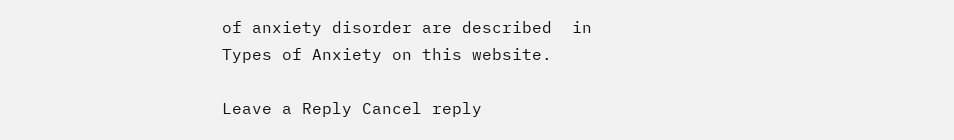of anxiety disorder are described  in  Types of Anxiety on this website.

Leave a Reply Cancel reply